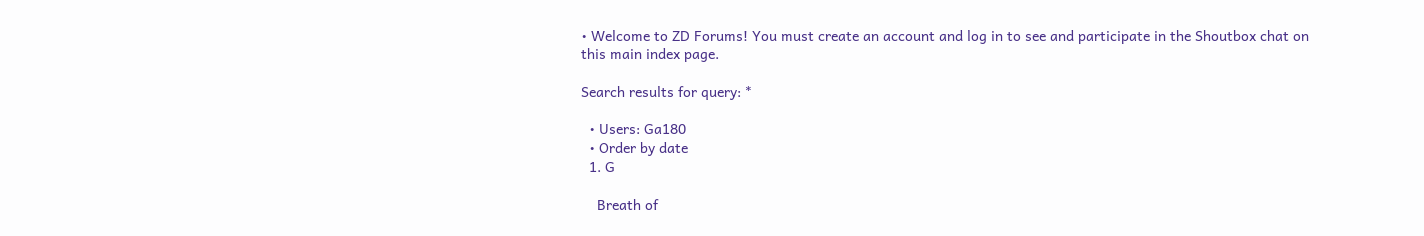• Welcome to ZD Forums! You must create an account and log in to see and participate in the Shoutbox chat on this main index page.

Search results for query: *

  • Users: Ga180
  • Order by date
  1. G

    Breath of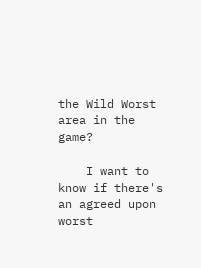the Wild Worst area in the game?

    I want to know if there's an agreed upon worst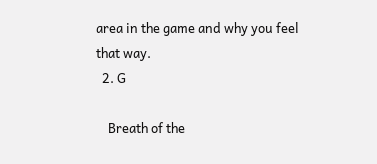area in the game and why you feel that way.
  2. G

    Breath of the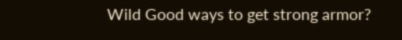Wild Good ways to get strong armor?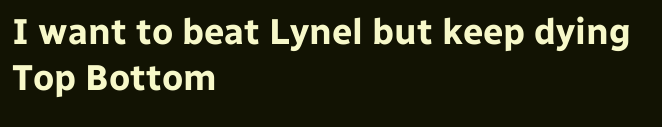I want to beat Lynel but keep dying
Top Bottom